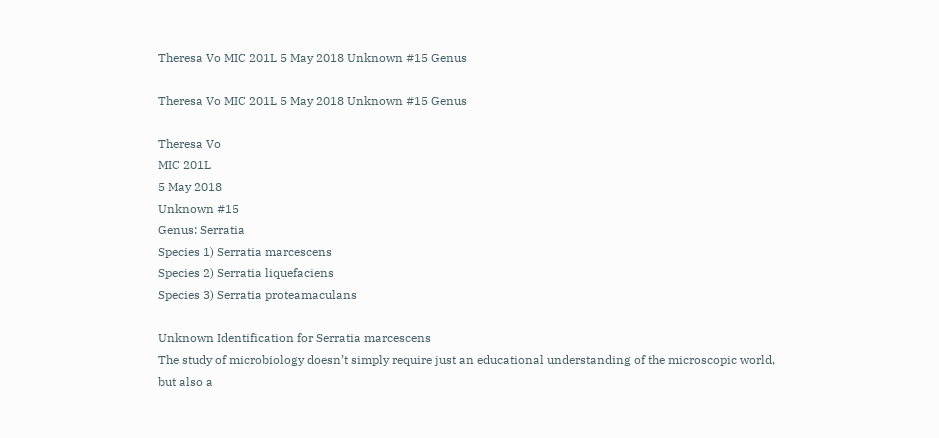Theresa Vo MIC 201L 5 May 2018 Unknown #15 Genus

Theresa Vo MIC 201L 5 May 2018 Unknown #15 Genus

Theresa Vo
MIC 201L
5 May 2018
Unknown #15
Genus: Serratia
Species 1) Serratia marcescens
Species 2) Serratia liquefaciens
Species 3) Serratia proteamaculans

Unknown Identification for Serratia marcescens
The study of microbiology doesn’t simply require just an educational understanding of the microscopic world, but also a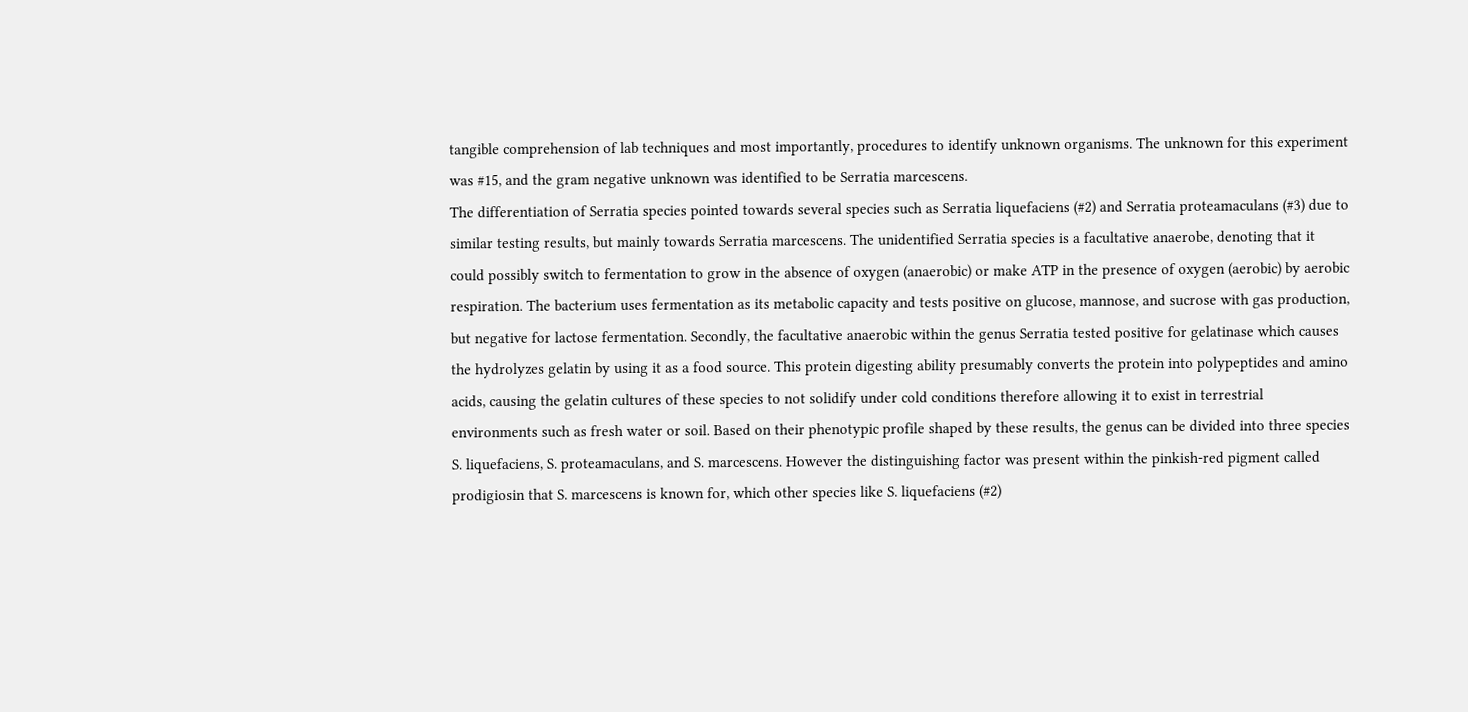tangible comprehension of lab techniques and most importantly, procedures to identify unknown organisms. The unknown for this experiment was #15, and the gram negative unknown was identified to be Serratia marcescens.
The differentiation of Serratia species pointed towards several species such as Serratia liquefaciens (#2) and Serratia proteamaculans (#3) due to similar testing results, but mainly towards Serratia marcescens. The unidentified Serratia species is a facultative anaerobe, denoting that it could possibly switch to fermentation to grow in the absence of oxygen (anaerobic) or make ATP in the presence of oxygen (aerobic) by aerobic respiration. The bacterium uses fermentation as its metabolic capacity and tests positive on glucose, mannose, and sucrose with gas production, but negative for lactose fermentation. Secondly, the facultative anaerobic within the genus Serratia tested positive for gelatinase which causes the hydrolyzes gelatin by using it as a food source. This protein digesting ability presumably converts the protein into polypeptides and amino acids, causing the gelatin cultures of these species to not solidify under cold conditions therefore allowing it to exist in terrestrial environments such as fresh water or soil. Based on their phenotypic profile shaped by these results, the genus can be divided into three species S. liquefaciens, S. proteamaculans, and S. marcescens. However the distinguishing factor was present within the pinkish-red pigment called prodigiosin that S. marcescens is known for, which other species like S. liquefaciens (#2)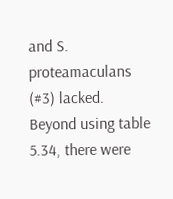and S. proteamaculans (#3) lacked.
Beyond using table 5.34, there were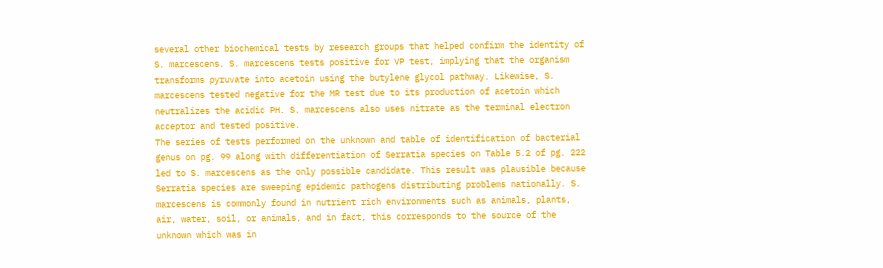several other biochemical tests by research groups that helped confirm the identity of S. marcescens. S. marcescens tests positive for VP test, implying that the organism transforms pyruvate into acetoin using the butylene glycol pathway. Likewise, S. marcescens tested negative for the MR test due to its production of acetoin which neutralizes the acidic PH. S. marcescens also uses nitrate as the terminal electron acceptor and tested positive.
The series of tests performed on the unknown and table of identification of bacterial genus on pg. 99 along with differentiation of Serratia species on Table 5.2 of pg. 222 led to S. marcescens as the only possible candidate. This result was plausible because Serratia species are sweeping epidemic pathogens distributing problems nationally. S. marcescens is commonly found in nutrient rich environments such as animals, plants, air, water, soil, or animals, and in fact, this corresponds to the source of the unknown which was in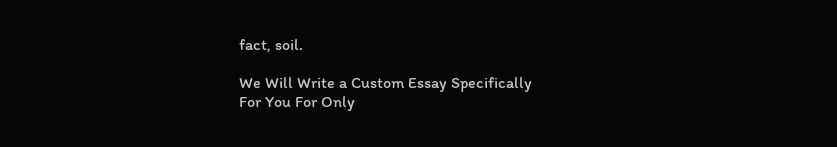fact, soil.

We Will Write a Custom Essay Specifically
For You For Only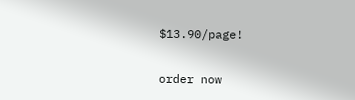$13.90/page!

order now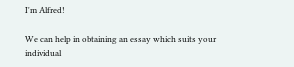I'm Alfred!

We can help in obtaining an essay which suits your individual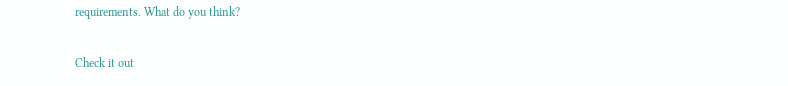requirements. What do you think?

Check it out